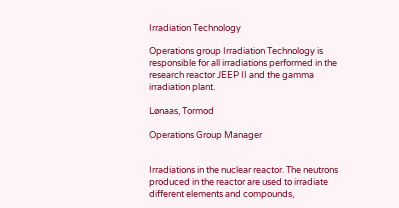Irradiation Technology

Operations group Irradiation Technology is responsible for all irradiations performed in the research reactor JEEP II and the gamma irradiation plant.

Lønaas, Tormod

Operations Group Manager


Irradiations in the nuclear reactor. The neutrons produced in the reactor are used to irradiate different elements and compounds,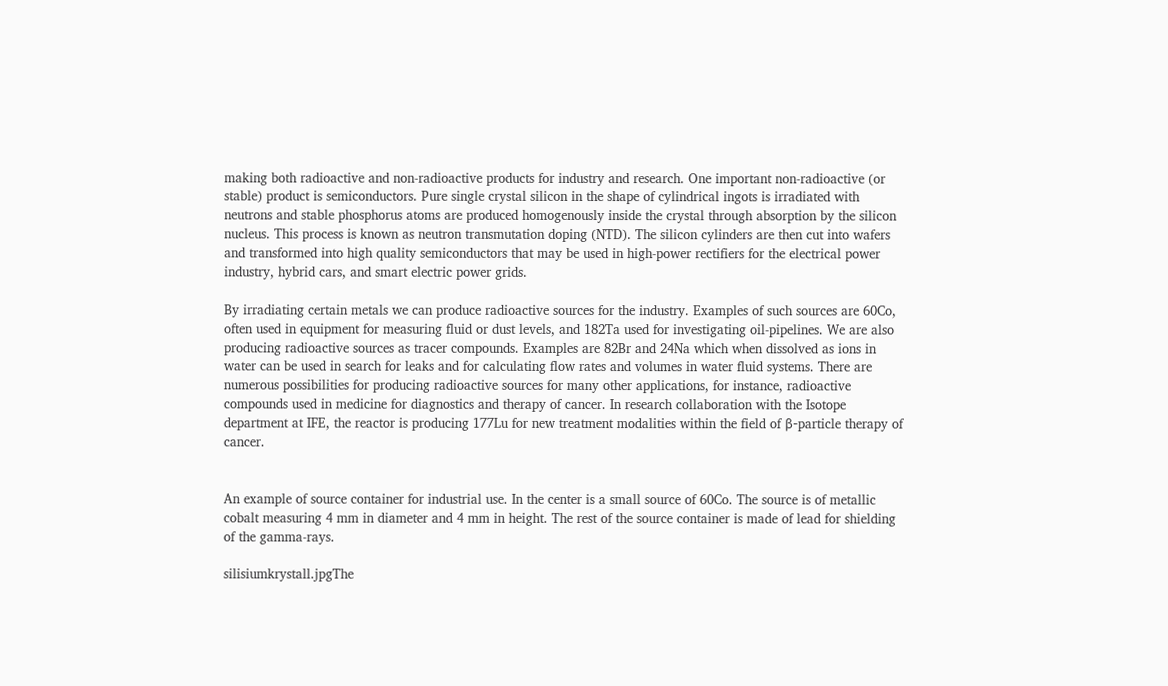making both radioactive and non-radioactive products for industry and research. One important non-radioactive (or stable) product is semiconductors. Pure single crystal silicon in the shape of cylindrical ingots is irradiated with neutrons and stable phosphorus atoms are produced homogenously inside the crystal through absorption by the silicon nucleus. This process is known as neutron transmutation doping (NTD). The silicon cylinders are then cut into wafers and transformed into high quality semiconductors that may be used in high-power rectifiers for the electrical power industry, hybrid cars, and smart electric power grids.

By irradiating certain metals we can produce radioactive sources for the industry. Examples of such sources are 60Co, often used in equipment for measuring fluid or dust levels, and 182Ta used for investigating oil-pipelines. We are also producing radioactive sources as tracer compounds. Examples are 82Br and 24Na which when dissolved as ions in water can be used in search for leaks and for calculating flow rates and volumes in water fluid systems. There are numerous possibilities for producing radioactive sources for many other applications, for instance, radioactive compounds used in medicine for diagnostics and therapy of cancer. In research collaboration with the Isotope department at IFE, the reactor is producing 177Lu for new treatment modalities within the field of β-particle therapy of cancer.


An example of source container for industrial use. In the center is a small source of 60Co. The source is of metallic cobalt measuring 4 mm in diameter and 4 mm in height. The rest of the source container is made of lead for shielding of the gamma-rays.

silisiumkrystall.jpgThe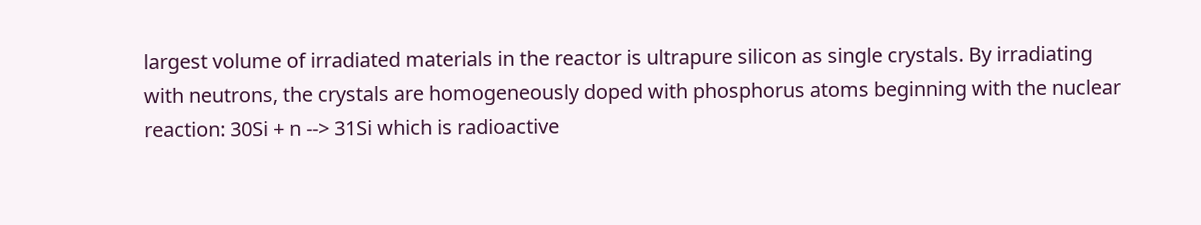largest volume of irradiated materials in the reactor is ultrapure silicon as single crystals. By irradiating with neutrons, the crystals are homogeneously doped with phosphorus atoms beginning with the nuclear reaction: 30Si + n --> 31Si which is radioactive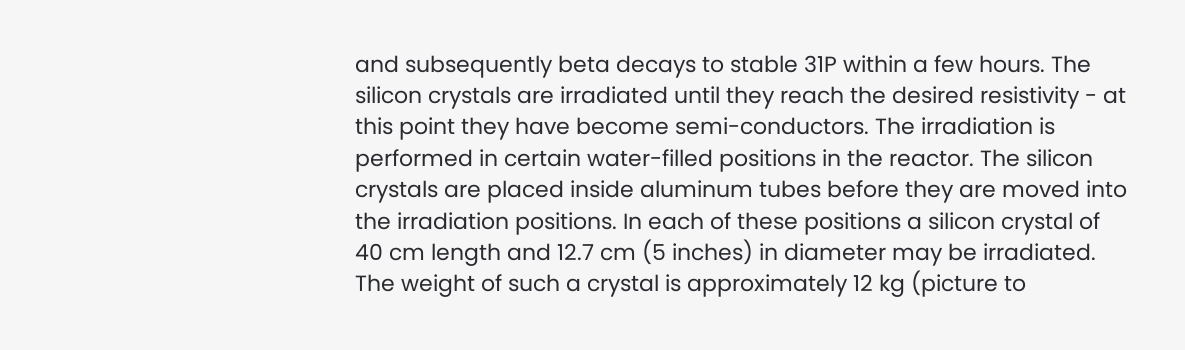and subsequently beta decays to stable 31P within a few hours. The silicon crystals are irradiated until they reach the desired resistivity - at this point they have become semi-conductors. The irradiation is performed in certain water-filled positions in the reactor. The silicon crystals are placed inside aluminum tubes before they are moved into the irradiation positions. In each of these positions a silicon crystal of 40 cm length and 12.7 cm (5 inches) in diameter may be irradiated. The weight of such a crystal is approximately 12 kg (picture to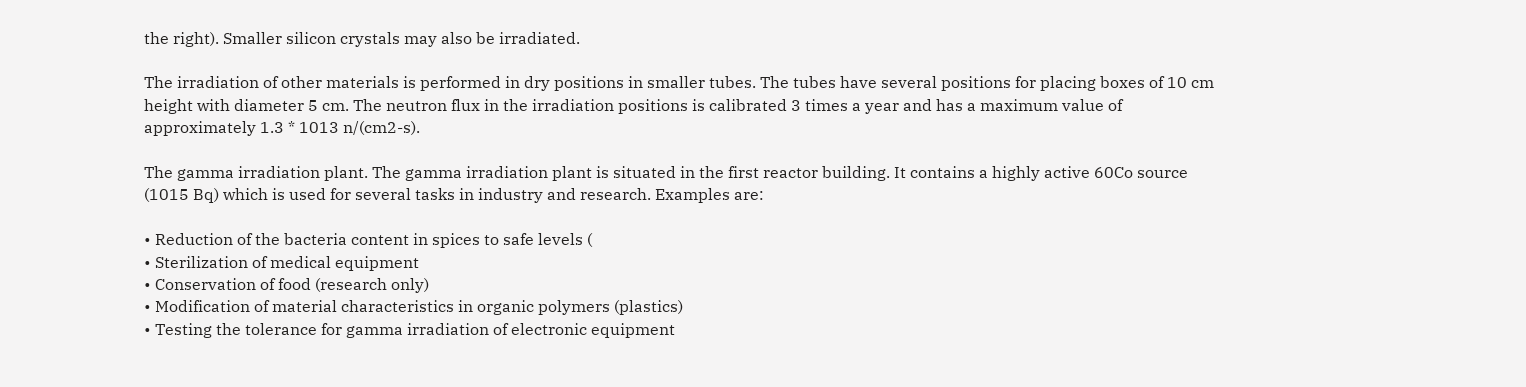the right). Smaller silicon crystals may also be irradiated.

The irradiation of other materials is performed in dry positions in smaller tubes. The tubes have several positions for placing boxes of 10 cm height with diameter 5 cm. The neutron flux in the irradiation positions is calibrated 3 times a year and has a maximum value of approximately 1.3 * 1013 n/(cm2-s).

The gamma irradiation plant. The gamma irradiation plant is situated in the first reactor building. It contains a highly active 60Co source (1015 Bq) which is used for several tasks in industry and research. Examples are:

• Reduction of the bacteria content in spices to safe levels (
• Sterilization of medical equipment
• Conservation of food (research only)
• Modification of material characteristics in organic polymers (plastics)
• Testing the tolerance for gamma irradiation of electronic equipment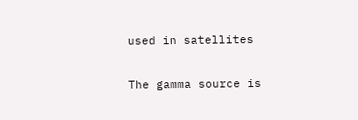used in satellites

The gamma source is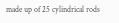made up of 25 cylindrical rods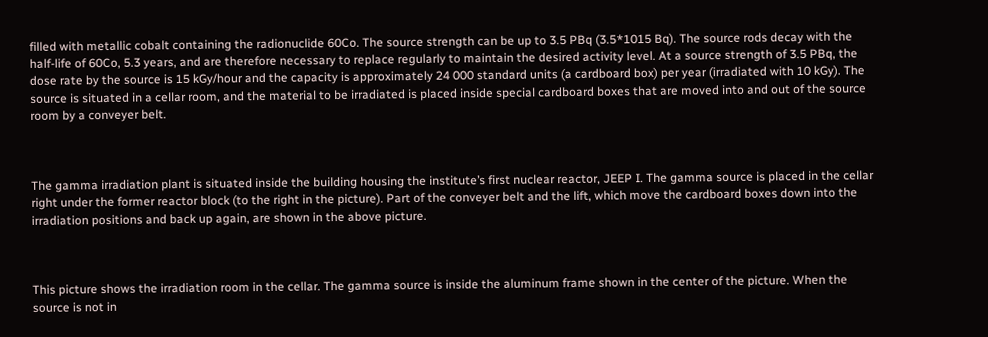filled with metallic cobalt containing the radionuclide 60Co. The source strength can be up to 3.5 PBq (3.5*1015 Bq). The source rods decay with the half-life of 60Co, 5.3 years, and are therefore necessary to replace regularly to maintain the desired activity level. At a source strength of 3.5 PBq, the dose rate by the source is 15 kGy/hour and the capacity is approximately 24 000 standard units (a cardboard box) per year (irradiated with 10 kGy). The source is situated in a cellar room, and the material to be irradiated is placed inside special cardboard boxes that are moved into and out of the source room by a conveyer belt.



The gamma irradiation plant is situated inside the building housing the institute’s first nuclear reactor, JEEP I. The gamma source is placed in the cellar right under the former reactor block (to the right in the picture). Part of the conveyer belt and the lift, which move the cardboard boxes down into the irradiation positions and back up again, are shown in the above picture.



This picture shows the irradiation room in the cellar. The gamma source is inside the aluminum frame shown in the center of the picture. When the source is not in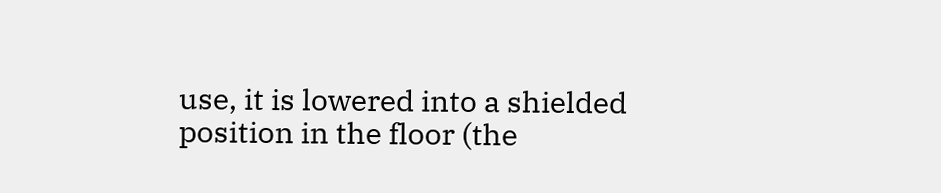use, it is lowered into a shielded position in the floor (the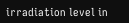irradiation level in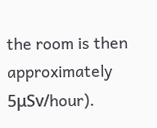the room is then approximately 5μSv/hour).